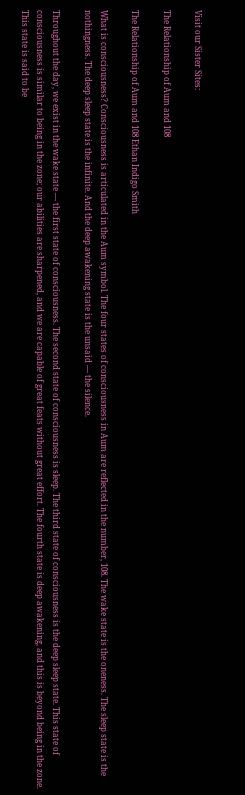Visit our Sister Sites:

The Relationship of Aum and 108

The Relationship of Aum and 108 Ethan Indigo Smith

What is consciousness? Consciousness is articulated in the Aum symbol. The four states of consciousness in Aum are reflected in the number, 108. The wake state is the oneness. The sleep state is the nothingness. The deep sleep state is the infinite. And the deep awakening state is the unsaid — the silence.

Throughout the day, we exist in the wake state — the first state of consciousness. The second state of consciousness is sleep. The third state of consciousness is the deep sleep state. This state of consciousness is similar to being in the zone; our abilities are sharpened, and we are capable of great feats without great effort. The fourth state is deep awakening, and this is beyond being in the zone. This state is said to be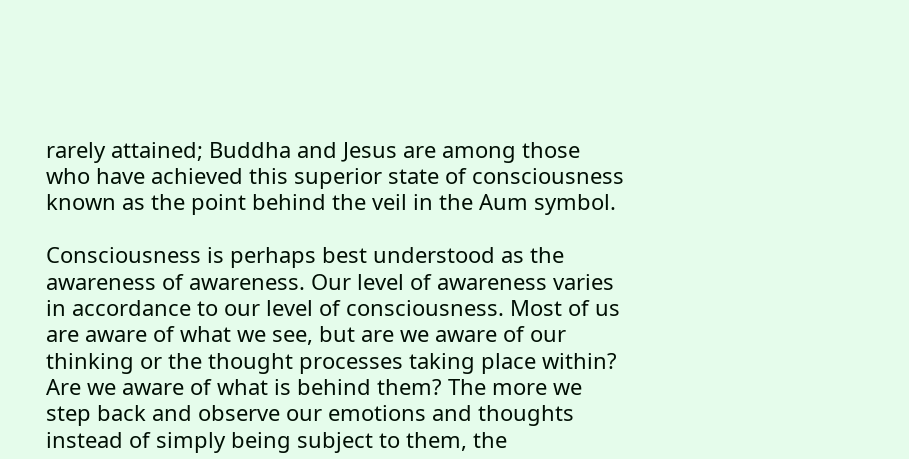rarely attained; Buddha and Jesus are among those who have achieved this superior state of consciousness known as the point behind the veil in the Aum symbol.

Consciousness is perhaps best understood as the awareness of awareness. Our level of awareness varies in accordance to our level of consciousness. Most of us are aware of what we see, but are we aware of our thinking or the thought processes taking place within? Are we aware of what is behind them? The more we step back and observe our emotions and thoughts instead of simply being subject to them, the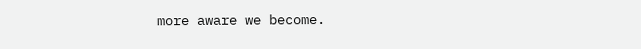more aware we become.